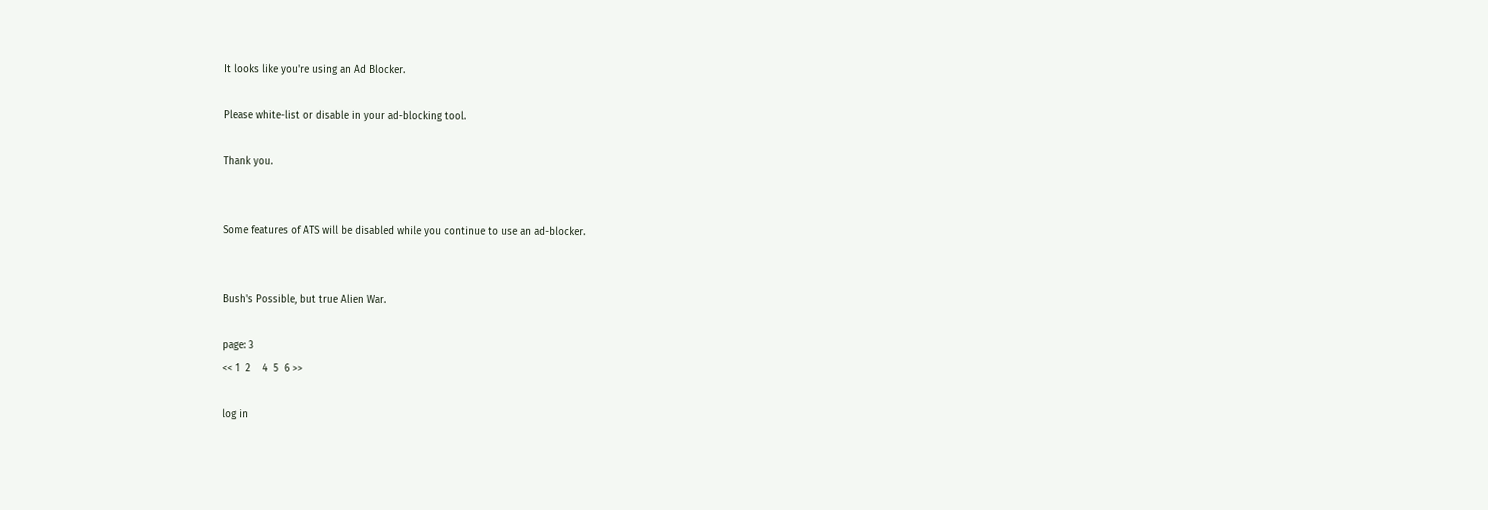It looks like you're using an Ad Blocker.

Please white-list or disable in your ad-blocking tool.

Thank you.


Some features of ATS will be disabled while you continue to use an ad-blocker.


Bush's Possible, but true Alien War.

page: 3
<< 1  2    4  5  6 >>

log in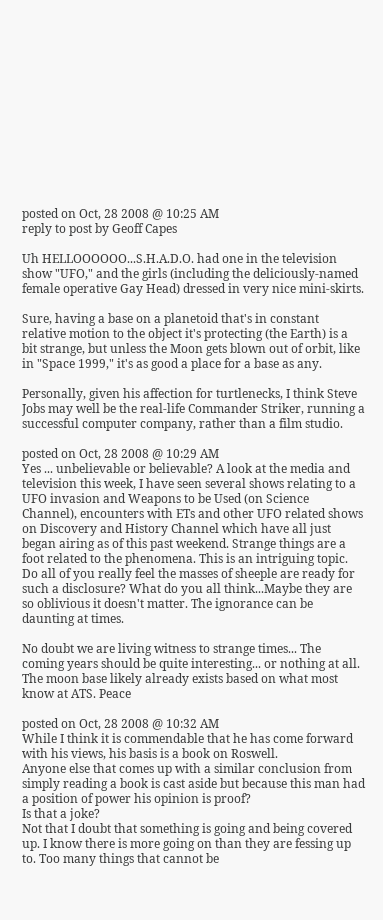posted on Oct, 28 2008 @ 10:25 AM
reply to post by Geoff Capes

Uh HELLOOOOOO...S.H.A.D.O. had one in the television show "UFO," and the girls (including the deliciously-named female operative Gay Head) dressed in very nice mini-skirts.

Sure, having a base on a planetoid that's in constant relative motion to the object it's protecting (the Earth) is a bit strange, but unless the Moon gets blown out of orbit, like in "Space 1999," it's as good a place for a base as any.

Personally, given his affection for turtlenecks, I think Steve Jobs may well be the real-life Commander Striker, running a successful computer company, rather than a film studio.

posted on Oct, 28 2008 @ 10:29 AM
Yes ... unbelievable or believable? A look at the media and television this week, I have seen several shows relating to a UFO invasion and Weapons to be Used (on Science Channel), encounters with ETs and other UFO related shows on Discovery and History Channel which have all just began airing as of this past weekend. Strange things are a foot related to the phenomena. This is an intriguing topic. Do all of you really feel the masses of sheeple are ready for such a disclosure? What do you all think...Maybe they are so oblivious it doesn't matter. The ignorance can be daunting at times.

No doubt we are living witness to strange times... The coming years should be quite interesting... or nothing at all. The moon base likely already exists based on what most know at ATS. Peace

posted on Oct, 28 2008 @ 10:32 AM
While I think it is commendable that he has come forward with his views, his basis is a book on Roswell.
Anyone else that comes up with a similar conclusion from simply reading a book is cast aside but because this man had a position of power his opinion is proof?
Is that a joke?
Not that I doubt that something is going and being covered up. I know there is more going on than they are fessing up to. Too many things that cannot be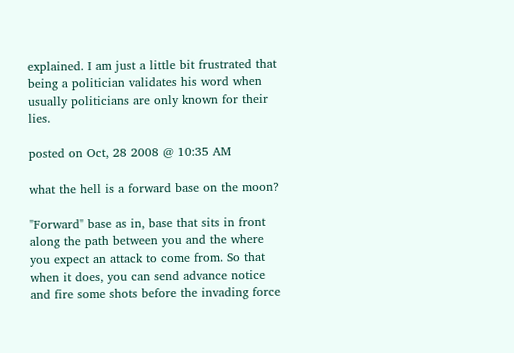explained. I am just a little bit frustrated that being a politician validates his word when usually politicians are only known for their lies.

posted on Oct, 28 2008 @ 10:35 AM

what the hell is a forward base on the moon?

"Forward" base as in, base that sits in front along the path between you and the where you expect an attack to come from. So that when it does, you can send advance notice and fire some shots before the invading force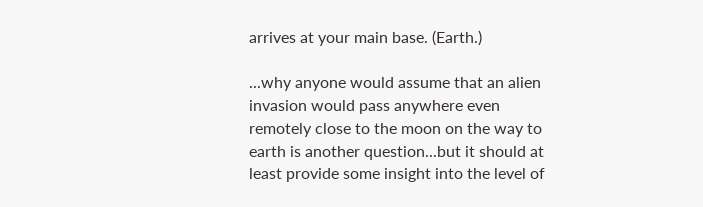arrives at your main base. (Earth.)

...why anyone would assume that an alien invasion would pass anywhere even remotely close to the moon on the way to earth is another question...but it should at least provide some insight into the level of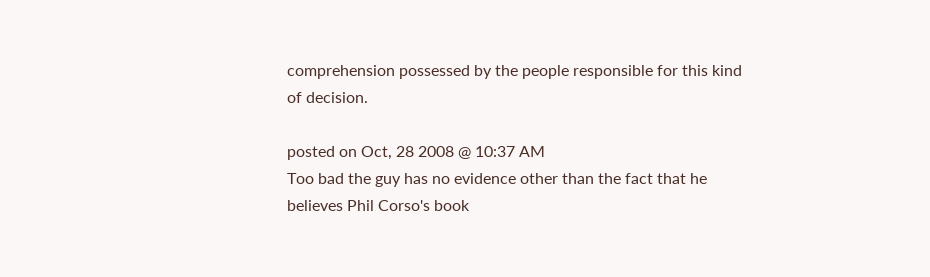comprehension possessed by the people responsible for this kind of decision.

posted on Oct, 28 2008 @ 10:37 AM
Too bad the guy has no evidence other than the fact that he believes Phil Corso's book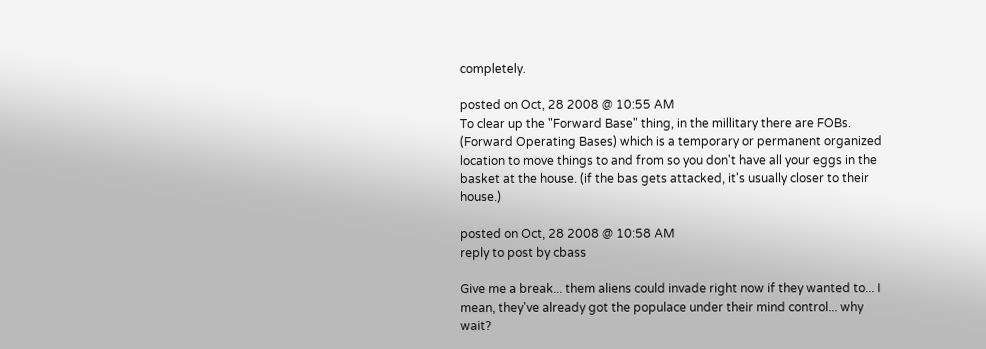completely.

posted on Oct, 28 2008 @ 10:55 AM
To clear up the "Forward Base" thing, in the millitary there are FOBs. (Forward Operating Bases) which is a temporary or permanent organized location to move things to and from so you don't have all your eggs in the basket at the house. (if the bas gets attacked, it's usually closer to their house.)

posted on Oct, 28 2008 @ 10:58 AM
reply to post by cbass

Give me a break... them aliens could invade right now if they wanted to... I mean, they've already got the populace under their mind control... why wait?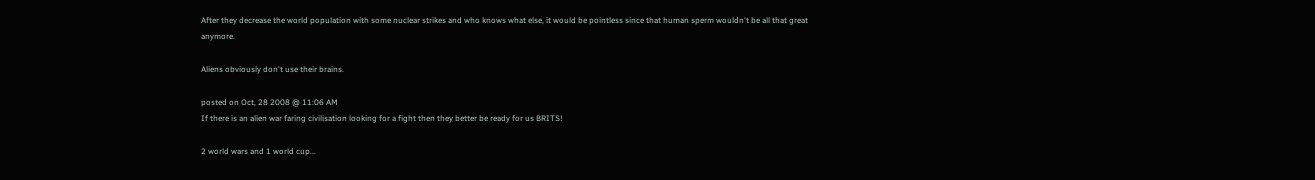After they decrease the world population with some nuclear strikes and who knows what else, it would be pointless since that human sperm wouldn't be all that great anymore.

Aliens obviously don't use their brains.

posted on Oct, 28 2008 @ 11:06 AM
If there is an alien war faring civilisation looking for a fight then they better be ready for us BRITS!

2 world wars and 1 world cup...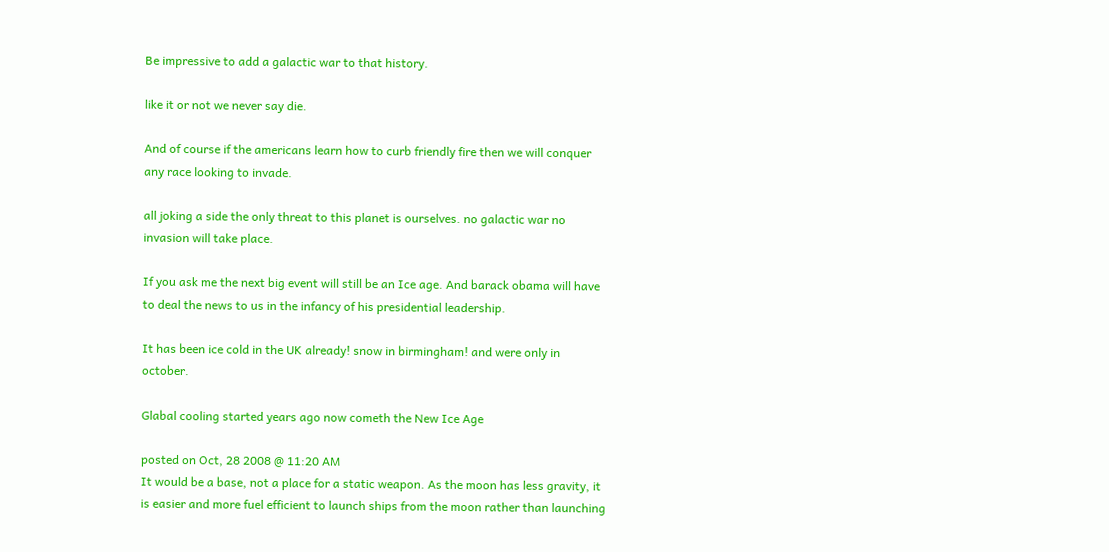Be impressive to add a galactic war to that history.

like it or not we never say die.

And of course if the americans learn how to curb friendly fire then we will conquer any race looking to invade.

all joking a side the only threat to this planet is ourselves. no galactic war no invasion will take place.

If you ask me the next big event will still be an Ice age. And barack obama will have to deal the news to us in the infancy of his presidential leadership.

It has been ice cold in the UK already! snow in birmingham! and were only in october.

Glabal cooling started years ago now cometh the New Ice Age

posted on Oct, 28 2008 @ 11:20 AM
It would be a base, not a place for a static weapon. As the moon has less gravity, it is easier and more fuel efficient to launch ships from the moon rather than launching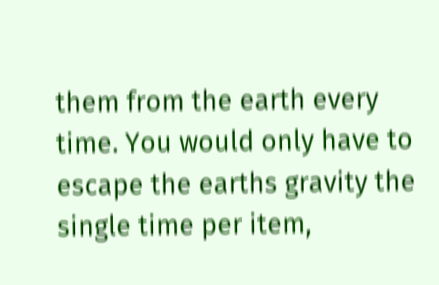them from the earth every time. You would only have to escape the earths gravity the single time per item,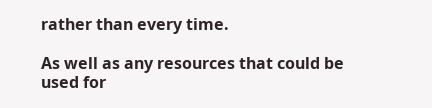rather than every time.

As well as any resources that could be used for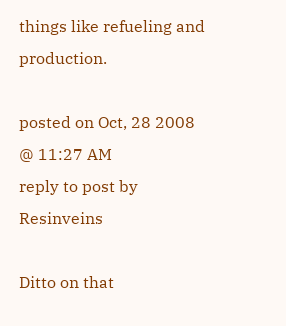things like refueling and production.

posted on Oct, 28 2008 @ 11:27 AM
reply to post by Resinveins

Ditto on that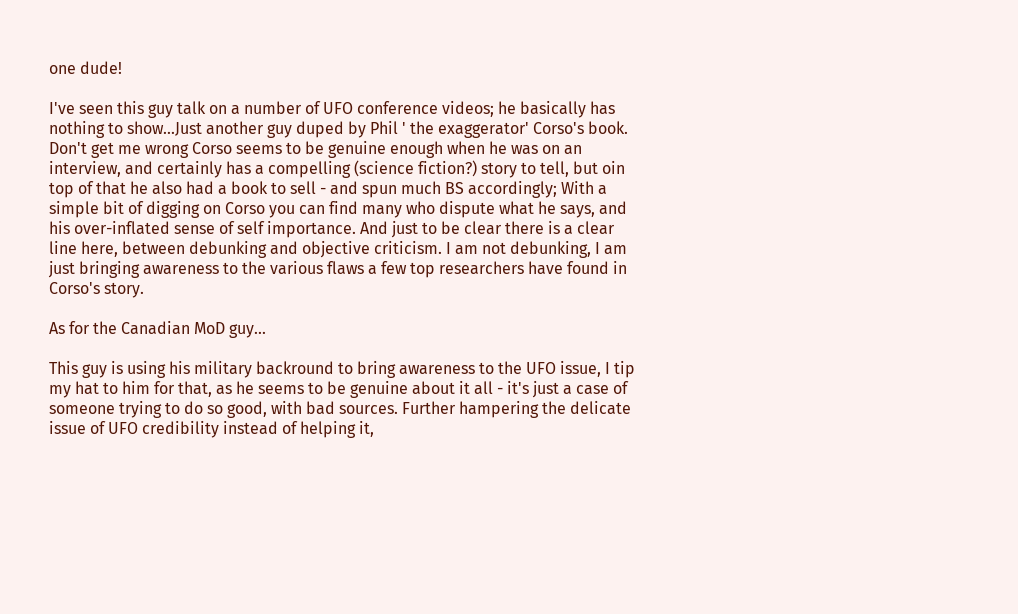one dude!

I've seen this guy talk on a number of UFO conference videos; he basically has nothing to show...Just another guy duped by Phil ' the exaggerator' Corso's book. Don't get me wrong Corso seems to be genuine enough when he was on an interview, and certainly has a compelling (science fiction?) story to tell, but oin top of that he also had a book to sell - and spun much BS accordingly; With a simple bit of digging on Corso you can find many who dispute what he says, and his over-inflated sense of self importance. And just to be clear there is a clear line here, between debunking and objective criticism. I am not debunking, I am just bringing awareness to the various flaws a few top researchers have found in Corso's story.

As for the Canadian MoD guy...

This guy is using his military backround to bring awareness to the UFO issue, I tip my hat to him for that, as he seems to be genuine about it all - it's just a case of someone trying to do so good, with bad sources. Further hampering the delicate issue of UFO credibility instead of helping it,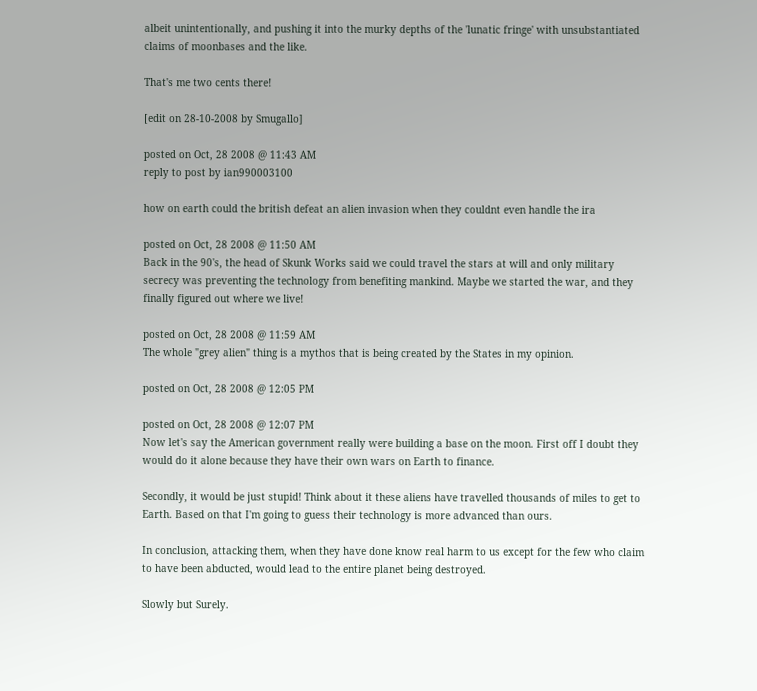albeit unintentionally, and pushing it into the murky depths of the 'lunatic fringe' with unsubstantiated claims of moonbases and the like.

That's me two cents there!

[edit on 28-10-2008 by Smugallo]

posted on Oct, 28 2008 @ 11:43 AM
reply to post by ian990003100

how on earth could the british defeat an alien invasion when they couldnt even handle the ira

posted on Oct, 28 2008 @ 11:50 AM
Back in the 90's, the head of Skunk Works said we could travel the stars at will and only military secrecy was preventing the technology from benefiting mankind. Maybe we started the war, and they finally figured out where we live!

posted on Oct, 28 2008 @ 11:59 AM
The whole "grey alien" thing is a mythos that is being created by the States in my opinion.

posted on Oct, 28 2008 @ 12:05 PM

posted on Oct, 28 2008 @ 12:07 PM
Now let's say the American government really were building a base on the moon. First off I doubt they would do it alone because they have their own wars on Earth to finance.

Secondly, it would be just stupid! Think about it these aliens have travelled thousands of miles to get to Earth. Based on that I'm going to guess their technology is more advanced than ours.

In conclusion, attacking them, when they have done know real harm to us except for the few who claim to have been abducted, would lead to the entire planet being destroyed.

Slowly but Surely.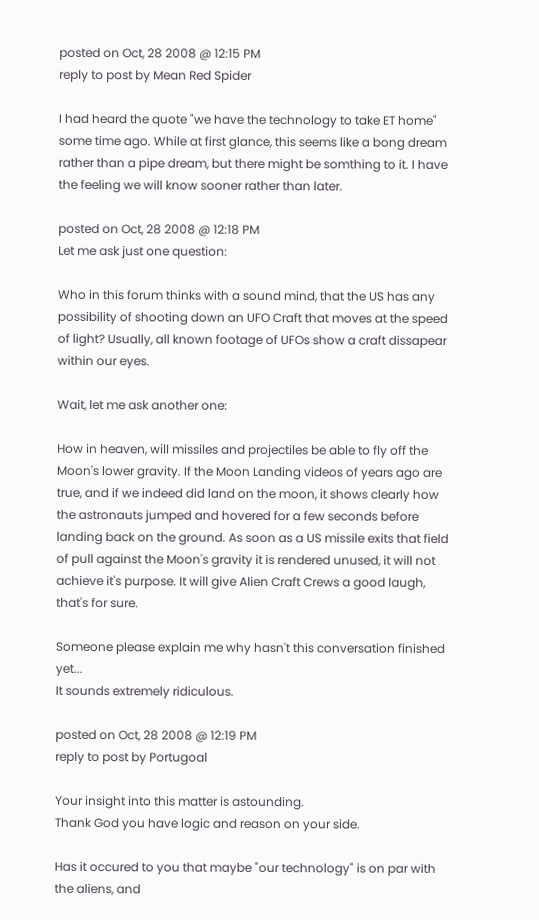posted on Oct, 28 2008 @ 12:15 PM
reply to post by Mean Red Spider

I had heard the quote "we have the technology to take ET home" some time ago. While at first glance, this seems like a bong dream rather than a pipe dream, but there might be somthing to it. I have the feeling we will know sooner rather than later.

posted on Oct, 28 2008 @ 12:18 PM
Let me ask just one question:

Who in this forum thinks with a sound mind, that the US has any possibility of shooting down an UFO Craft that moves at the speed of light? Usually, all known footage of UFOs show a craft dissapear within our eyes.

Wait, let me ask another one:

How in heaven, will missiles and projectiles be able to fly off the Moon's lower gravity. If the Moon Landing videos of years ago are true, and if we indeed did land on the moon, it shows clearly how the astronauts jumped and hovered for a few seconds before landing back on the ground. As soon as a US missile exits that field of pull against the Moon's gravity it is rendered unused, it will not achieve it's purpose. It will give Alien Craft Crews a good laugh, that's for sure.

Someone please explain me why hasn't this conversation finished yet...
It sounds extremely ridiculous.

posted on Oct, 28 2008 @ 12:19 PM
reply to post by Portugoal

Your insight into this matter is astounding.
Thank God you have logic and reason on your side.

Has it occured to you that maybe "our technology" is on par with the aliens, and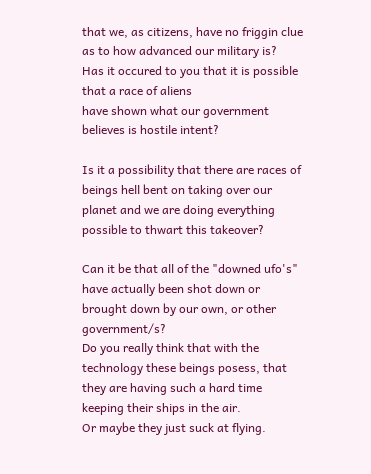that we, as citizens, have no friggin clue as to how advanced our military is?
Has it occured to you that it is possible that a race of aliens
have shown what our government believes is hostile intent?

Is it a possibility that there are races of beings hell bent on taking over our planet and we are doing everything possible to thwart this takeover?

Can it be that all of the "downed ufo's" have actually been shot down or brought down by our own, or other government/s?
Do you really think that with the technology these beings posess, that they are having such a hard time keeping their ships in the air.
Or maybe they just suck at flying.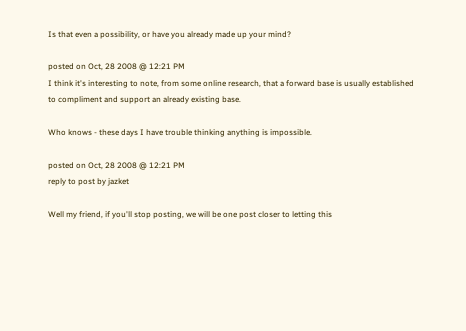Is that even a possibility, or have you already made up your mind?

posted on Oct, 28 2008 @ 12:21 PM
I think it's interesting to note, from some online research, that a forward base is usually established to compliment and support an already existing base.

Who knows - these days I have trouble thinking anything is impossible.

posted on Oct, 28 2008 @ 12:21 PM
reply to post by jazket

Well my friend, if you'll stop posting, we will be one post closer to letting this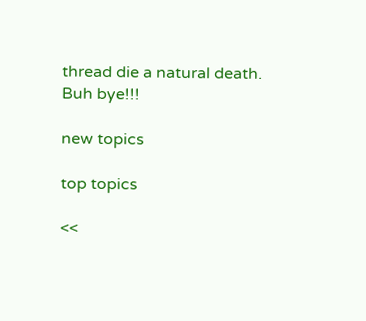thread die a natural death.
Buh bye!!!

new topics

top topics

<<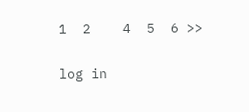1  2    4  5  6 >>

log in